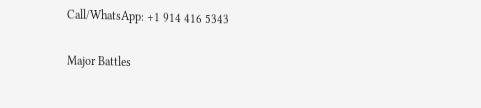Call/WhatsApp: +1 914 416 5343

Major Battles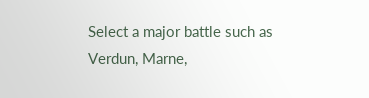Select a major battle such as Verdun, Marne,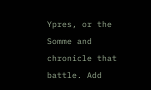Ypres, or the Somme and chronicle that battle. Add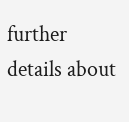further details about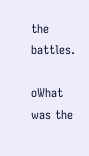the battles.

oWhat was the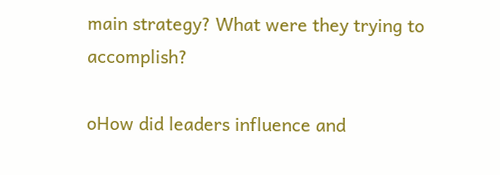main strategy? What were they trying to accomplish?

oHow did leaders influence and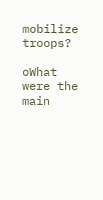mobilize troops?

oWhat were the main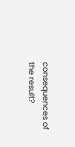consequences of the result?